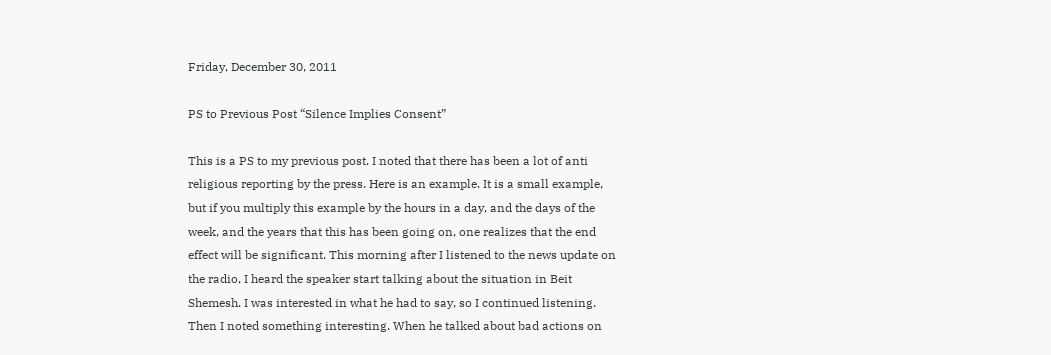Friday, December 30, 2011

PS to Previous Post “Silence Implies Consent”

This is a PS to my previous post. I noted that there has been a lot of anti religious reporting by the press. Here is an example. It is a small example, but if you multiply this example by the hours in a day, and the days of the week, and the years that this has been going on, one realizes that the end effect will be significant. This morning after I listened to the news update on the radio, I heard the speaker start talking about the situation in Beit Shemesh. I was interested in what he had to say, so I continued listening. Then I noted something interesting. When he talked about bad actions on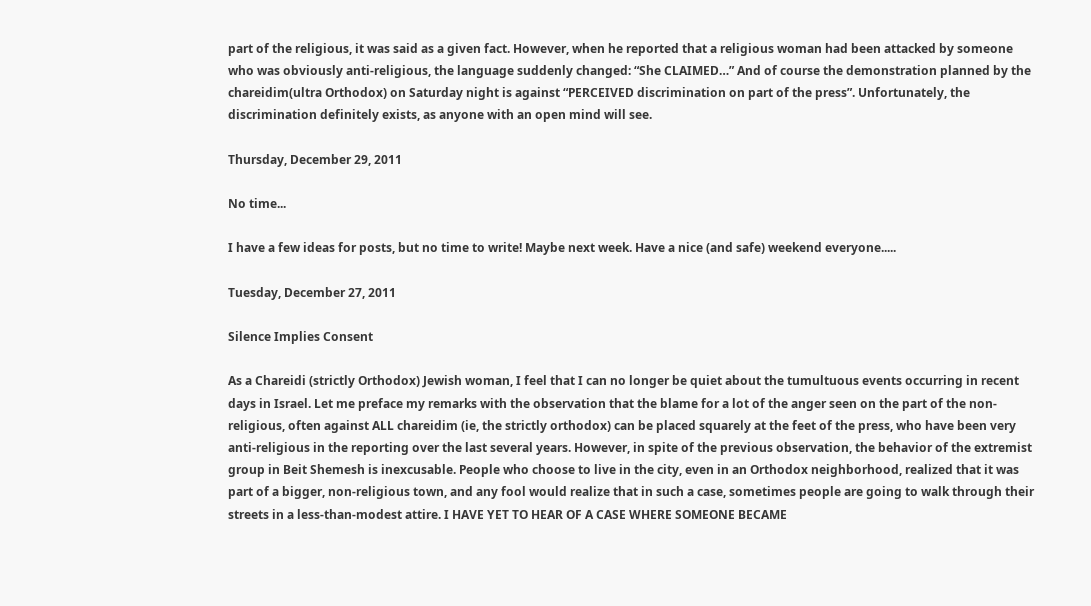part of the religious, it was said as a given fact. However, when he reported that a religious woman had been attacked by someone who was obviously anti-religious, the language suddenly changed: “She CLAIMED…” And of course the demonstration planned by the chareidim(ultra Orthodox) on Saturday night is against “PERCEIVED discrimination on part of the press”. Unfortunately, the discrimination definitely exists, as anyone with an open mind will see.

Thursday, December 29, 2011

No time...

I have a few ideas for posts, but no time to write! Maybe next week. Have a nice (and safe) weekend everyone.....

Tuesday, December 27, 2011

Silence Implies Consent

As a Chareidi (strictly Orthodox) Jewish woman, I feel that I can no longer be quiet about the tumultuous events occurring in recent days in Israel. Let me preface my remarks with the observation that the blame for a lot of the anger seen on the part of the non-religious, often against ALL chareidim (ie, the strictly orthodox) can be placed squarely at the feet of the press, who have been very anti-religious in the reporting over the last several years. However, in spite of the previous observation, the behavior of the extremist group in Beit Shemesh is inexcusable. People who choose to live in the city, even in an Orthodox neighborhood, realized that it was part of a bigger, non-religious town, and any fool would realize that in such a case, sometimes people are going to walk through their streets in a less-than-modest attire. I HAVE YET TO HEAR OF A CASE WHERE SOMEONE BECAME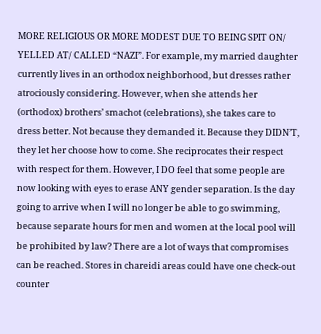MORE RELIGIOUS OR MORE MODEST DUE TO BEING SPIT ON/ YELLED AT/ CALLED “NAZI”. For example, my married daughter currently lives in an orthodox neighborhood, but dresses rather atrociously considering. However, when she attends her (orthodox) brothers’ smachot (celebrations), she takes care to dress better. Not because they demanded it. Because they DIDN’T, they let her choose how to come. She reciprocates their respect with respect for them. However, I DO feel that some people are now looking with eyes to erase ANY gender separation. Is the day going to arrive when I will no longer be able to go swimming, because separate hours for men and women at the local pool will be prohibited by law? There are a lot of ways that compromises can be reached. Stores in chareidi areas could have one check-out counter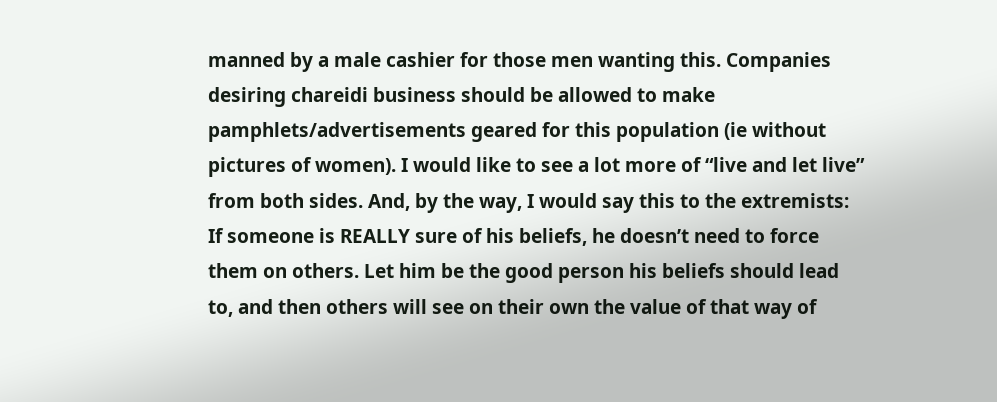manned by a male cashier for those men wanting this. Companies desiring chareidi business should be allowed to make pamphlets/advertisements geared for this population (ie without pictures of women). I would like to see a lot more of “live and let live” from both sides. And, by the way, I would say this to the extremists: If someone is REALLY sure of his beliefs, he doesn’t need to force them on others. Let him be the good person his beliefs should lead to, and then others will see on their own the value of that way of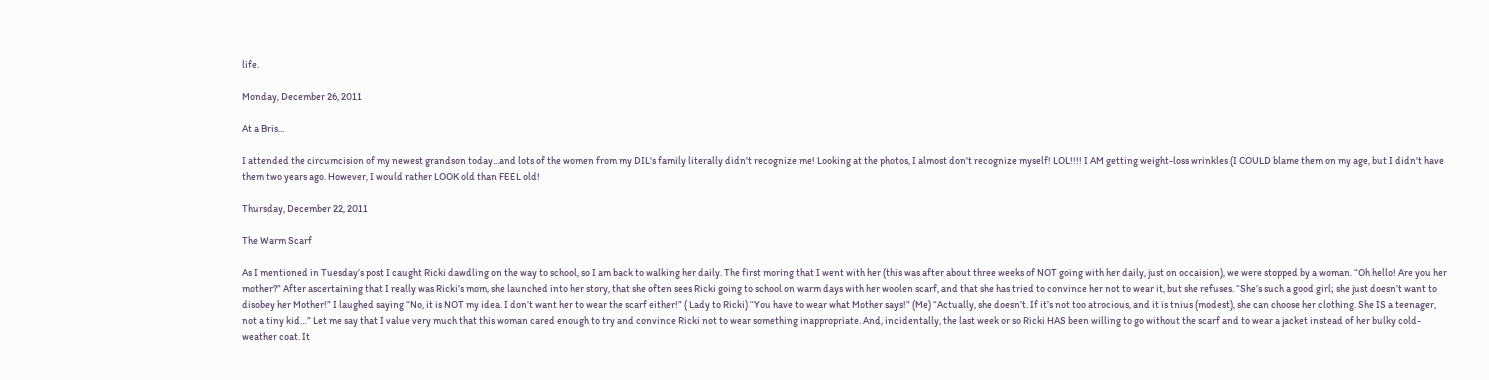life.

Monday, December 26, 2011

At a Bris...

I attended the circumcision of my newest grandson today...and lots of the women from my DIL's family literally didn't recognize me! Looking at the photos, I almost don't recognize myself! LOL!!!! I AM getting weight-loss wrinkles (I COULD blame them on my age, but I didn't have them two years ago. However, I would rather LOOK old than FEEL old!

Thursday, December 22, 2011

The Warm Scarf

As I mentioned in Tuesday’s post I caught Ricki dawdling on the way to school, so I am back to walking her daily. The first moring that I went with her (this was after about three weeks of NOT going with her daily, just on occaision), we were stopped by a woman. “Oh hello! Are you her mother?” After ascertaining that I really was Ricki’s mom, she launched into her story, that she often sees Ricki going to school on warm days with her woolen scarf, and that she has tried to convince her not to wear it, but she refuses. “She’s such a good girl; she just doesn’t want to disobey her Mother!” I laughed saying “No, it is NOT my idea. I don’t want her to wear the scarf either!” ( Lady to Ricki) “You have to wear what Mother says!” (Me) “Actually, she doesn’t. If it’s not too atrocious, and it is tnius (modest), she can choose her clothing. She IS a teenager, not a tiny kid…” Let me say that I value very much that this woman cared enough to try and convince Ricki not to wear something inappropriate. And, incidentally, the last week or so Ricki HAS been willing to go without the scarf and to wear a jacket instead of her bulky cold-weather coat. It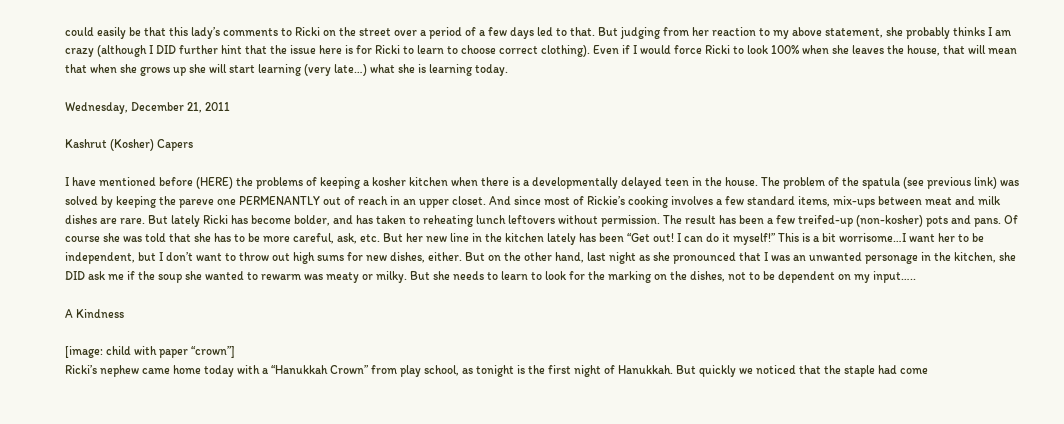could easily be that this lady’s comments to Ricki on the street over a period of a few days led to that. But judging from her reaction to my above statement, she probably thinks I am crazy (although I DID further hint that the issue here is for Ricki to learn to choose correct clothing). Even if I would force Ricki to look 100% when she leaves the house, that will mean that when she grows up she will start learning (very late…) what she is learning today.

Wednesday, December 21, 2011

Kashrut (Kosher) Capers

I have mentioned before (HERE) the problems of keeping a kosher kitchen when there is a developmentally delayed teen in the house. The problem of the spatula (see previous link) was solved by keeping the pareve one PERMENANTLY out of reach in an upper closet. And since most of Rickie’s cooking involves a few standard items, mix-ups between meat and milk dishes are rare. But lately Ricki has become bolder, and has taken to reheating lunch leftovers without permission. The result has been a few treifed-up (non-kosher) pots and pans. Of course she was told that she has to be more careful, ask, etc. But her new line in the kitchen lately has been “Get out! I can do it myself!” This is a bit worrisome…I want her to be independent, but I don’t want to throw out high sums for new dishes, either. But on the other hand, last night as she pronounced that I was an unwanted personage in the kitchen, she DID ask me if the soup she wanted to rewarm was meaty or milky. But she needs to learn to look for the marking on the dishes, not to be dependent on my input…..

A Kindness

[image: child with paper “crown”]
Ricki’s nephew came home today with a “Hanukkah Crown” from play school, as tonight is the first night of Hanukkah. But quickly we noticed that the staple had come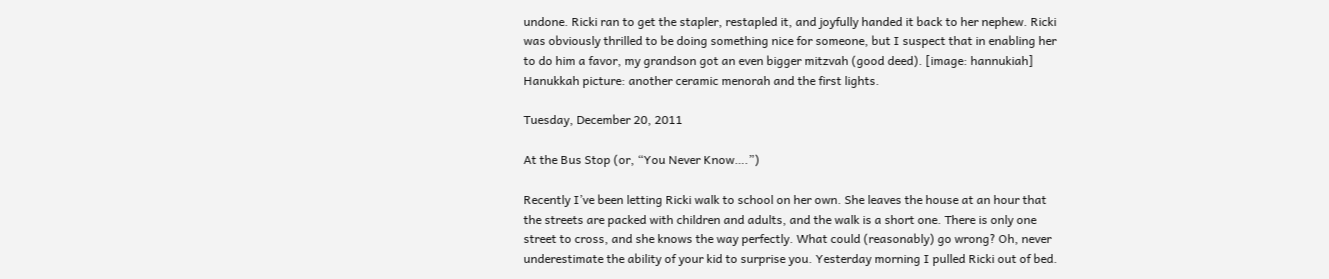undone. Ricki ran to get the stapler, restapled it, and joyfully handed it back to her nephew. Ricki was obviously thrilled to be doing something nice for someone, but I suspect that in enabling her to do him a favor, my grandson got an even bigger mitzvah (good deed). [image: hannukiah]
Hanukkah picture: another ceramic menorah and the first lights.

Tuesday, December 20, 2011

At the Bus Stop (or, “You Never Know….”)

Recently I’ve been letting Ricki walk to school on her own. She leaves the house at an hour that the streets are packed with children and adults, and the walk is a short one. There is only one street to cross, and she knows the way perfectly. What could (reasonably) go wrong? Oh, never underestimate the ability of your kid to surprise you. Yesterday morning I pulled Ricki out of bed.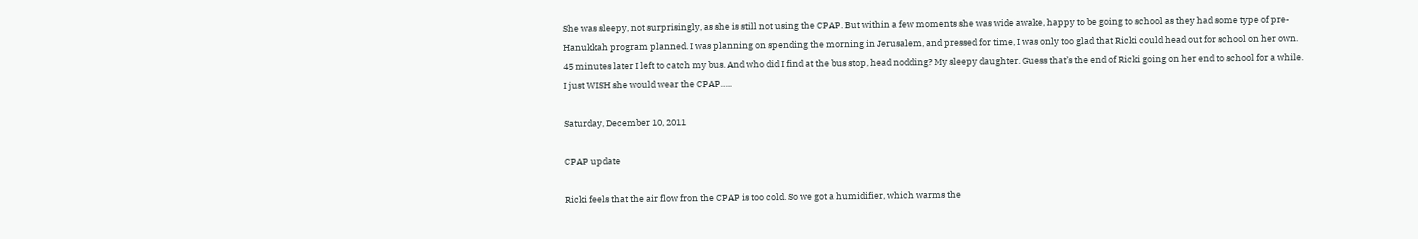She was sleepy, not surprisingly, as she is still not using the CPAP. But within a few moments she was wide awake, happy to be going to school as they had some type of pre-Hanukkah program planned. I was planning on spending the morning in Jerusalem, and pressed for time, I was only too glad that Ricki could head out for school on her own. 45 minutes later I left to catch my bus. And who did I find at the bus stop, head nodding? My sleepy daughter. Guess that’s the end of Ricki going on her end to school for a while. I just WISH she would wear the CPAP…..

Saturday, December 10, 2011

CPAP update

Ricki feels that the air flow fron the CPAP is too cold. So we got a humidifier, which warms the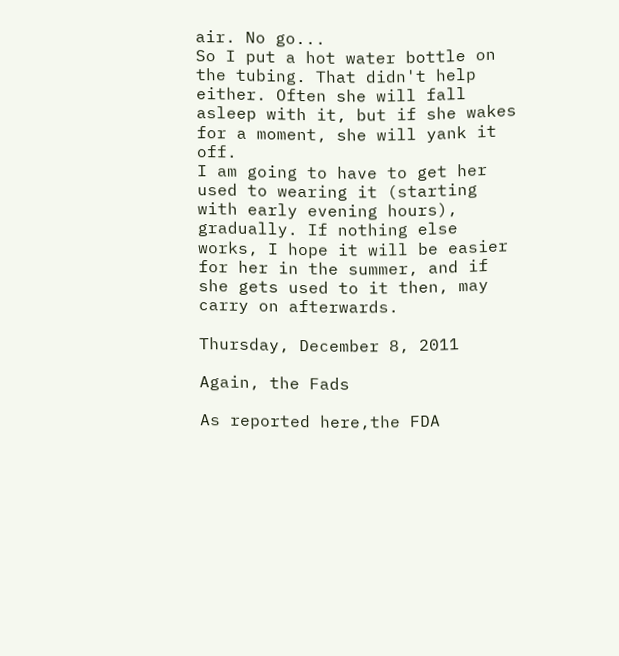air. No go...
So I put a hot water bottle on the tubing. That didn't help either. Often she will fall asleep with it, but if she wakes for a moment, she will yank it off.
I am going to have to get her used to wearing it (starting with early evening hours), gradually. If nothing else works, I hope it will be easier for her in the summer, and if she gets used to it then, may carry on afterwards.

Thursday, December 8, 2011

Again, the Fads

As reported here,the FDA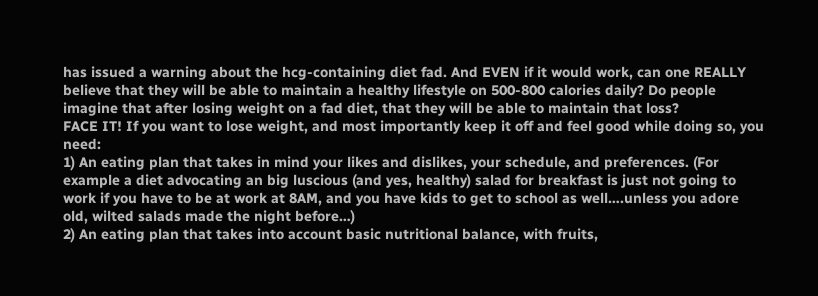has issued a warning about the hcg-containing diet fad. And EVEN if it would work, can one REALLY believe that they will be able to maintain a healthy lifestyle on 500-800 calories daily? Do people imagine that after losing weight on a fad diet, that they will be able to maintain that loss?
FACE IT! If you want to lose weight, and most importantly keep it off and feel good while doing so, you need:
1) An eating plan that takes in mind your likes and dislikes, your schedule, and preferences. (For example a diet advocating an big luscious (and yes, healthy) salad for breakfast is just not going to work if you have to be at work at 8AM, and you have kids to get to school as well….unless you adore old, wilted salads made the night before…)
2) An eating plan that takes into account basic nutritional balance, with fruits,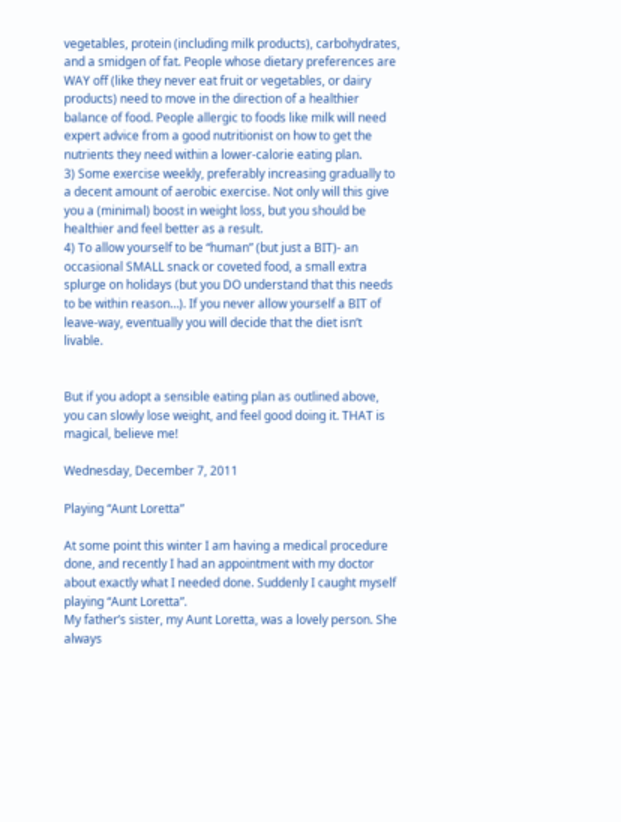vegetables, protein (including milk products), carbohydrates, and a smidgen of fat. People whose dietary preferences are WAY off (like they never eat fruit or vegetables, or dairy products) need to move in the direction of a healthier balance of food. People allergic to foods like milk will need expert advice from a good nutritionist on how to get the nutrients they need within a lower-calorie eating plan.
3) Some exercise weekly, preferably increasing gradually to a decent amount of aerobic exercise. Not only will this give you a (minimal) boost in weight loss, but you should be healthier and feel better as a result.
4) To allow yourself to be “human” (but just a BIT)- an occasional SMALL snack or coveted food, a small extra splurge on holidays (but you DO understand that this needs to be within reason…). If you never allow yourself a BIT of leave-way, eventually you will decide that the diet isn’t livable.


But if you adopt a sensible eating plan as outlined above, you can slowly lose weight, and feel good doing it. THAT is magical, believe me!

Wednesday, December 7, 2011

Playing “Aunt Loretta”

At some point this winter I am having a medical procedure done, and recently I had an appointment with my doctor about exactly what I needed done. Suddenly I caught myself playing “Aunt Loretta”.
My father’s sister, my Aunt Loretta, was a lovely person. She always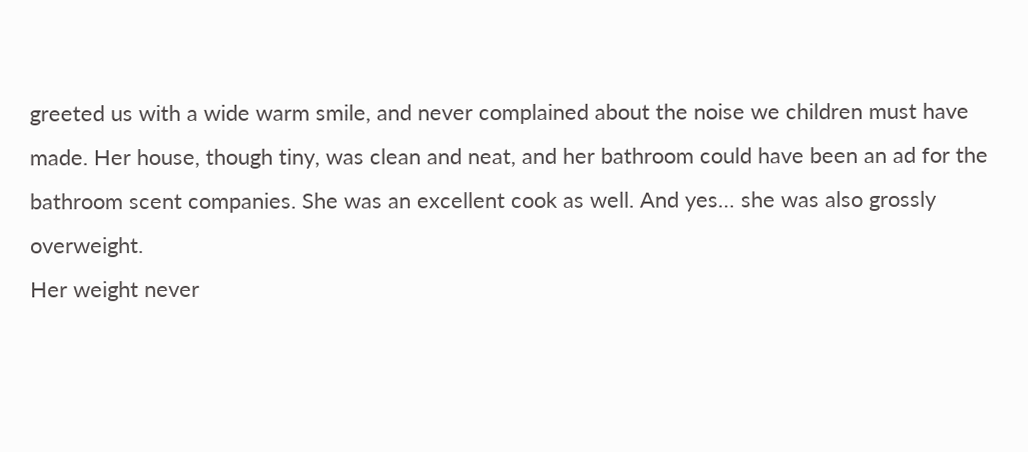greeted us with a wide warm smile, and never complained about the noise we children must have made. Her house, though tiny, was clean and neat, and her bathroom could have been an ad for the bathroom scent companies. She was an excellent cook as well. And yes… she was also grossly overweight.
Her weight never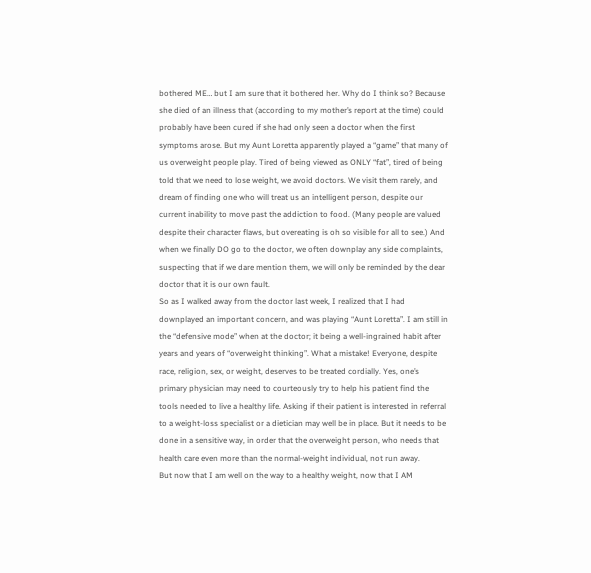bothered ME… but I am sure that it bothered her. Why do I think so? Because she died of an illness that (according to my mother’s report at the time) could probably have been cured if she had only seen a doctor when the first symptoms arose. But my Aunt Loretta apparently played a “game” that many of us overweight people play. Tired of being viewed as ONLY “fat”, tired of being told that we need to lose weight, we avoid doctors. We visit them rarely, and dream of finding one who will treat us an intelligent person, despite our current inability to move past the addiction to food. (Many people are valued despite their character flaws, but overeating is oh so visible for all to see.) And when we finally DO go to the doctor, we often downplay any side complaints, suspecting that if we dare mention them, we will only be reminded by the dear doctor that it is our own fault.
So as I walked away from the doctor last week, I realized that I had downplayed an important concern, and was playing “Aunt Loretta”. I am still in the “defensive mode” when at the doctor; it being a well-ingrained habit after years and years of “overweight thinking”. What a mistake! Everyone, despite race, religion, sex, or weight, deserves to be treated cordially. Yes, one’s primary physician may need to courteously try to help his patient find the tools needed to live a healthy life. Asking if their patient is interested in referral to a weight-loss specialist or a dietician may well be in place. But it needs to be done in a sensitive way, in order that the overweight person, who needs that health care even more than the normal-weight individual, not run away.
But now that I am well on the way to a healthy weight, now that I AM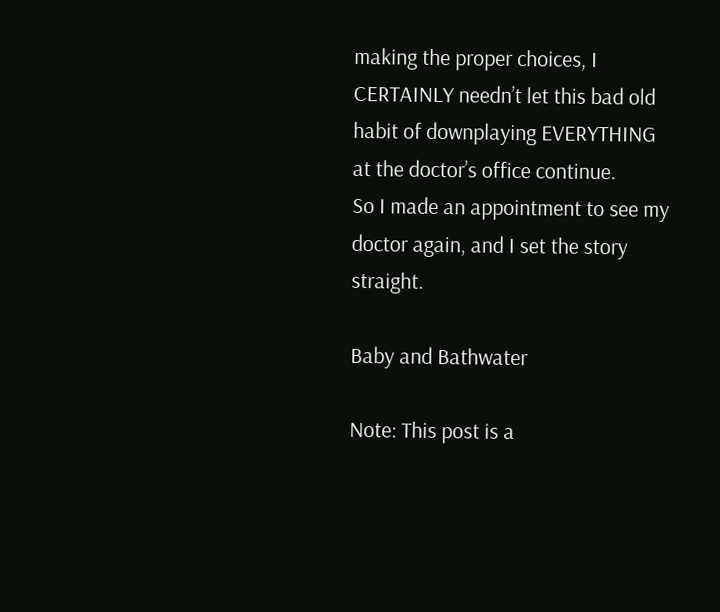making the proper choices, I CERTAINLY needn’t let this bad old habit of downplaying EVERYTHING at the doctor’s office continue.
So I made an appointment to see my doctor again, and I set the story straight.

Baby and Bathwater

Note: This post is a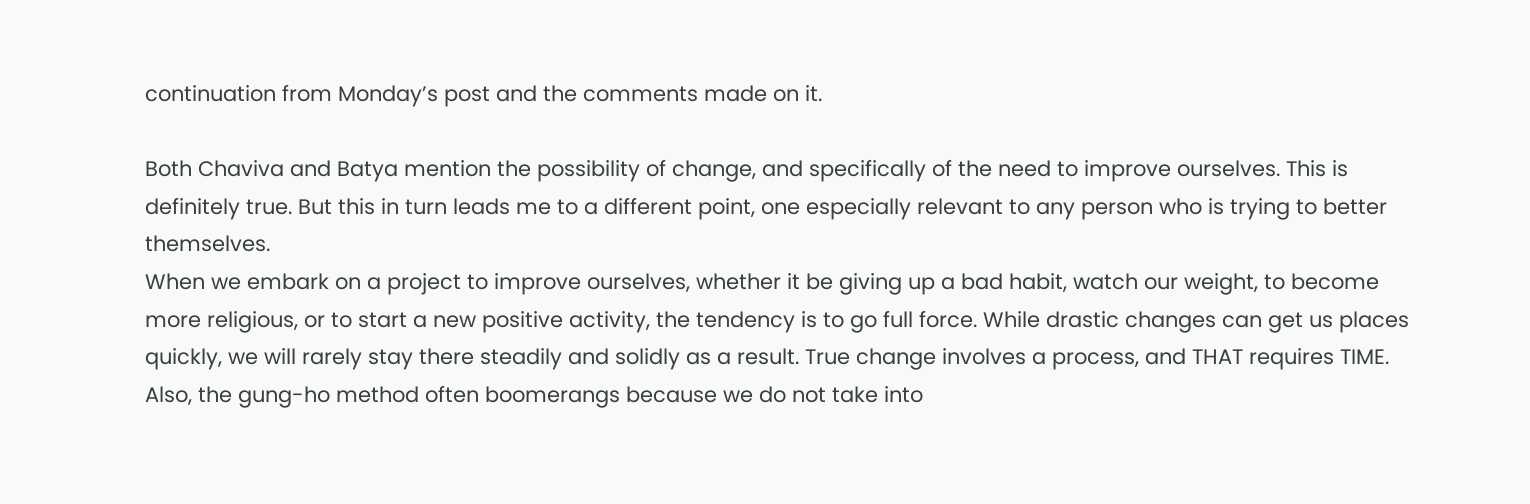continuation from Monday’s post and the comments made on it.

Both Chaviva and Batya mention the possibility of change, and specifically of the need to improve ourselves. This is definitely true. But this in turn leads me to a different point, one especially relevant to any person who is trying to better themselves.
When we embark on a project to improve ourselves, whether it be giving up a bad habit, watch our weight, to become more religious, or to start a new positive activity, the tendency is to go full force. While drastic changes can get us places quickly, we will rarely stay there steadily and solidly as a result. True change involves a process, and THAT requires TIME. Also, the gung-ho method often boomerangs because we do not take into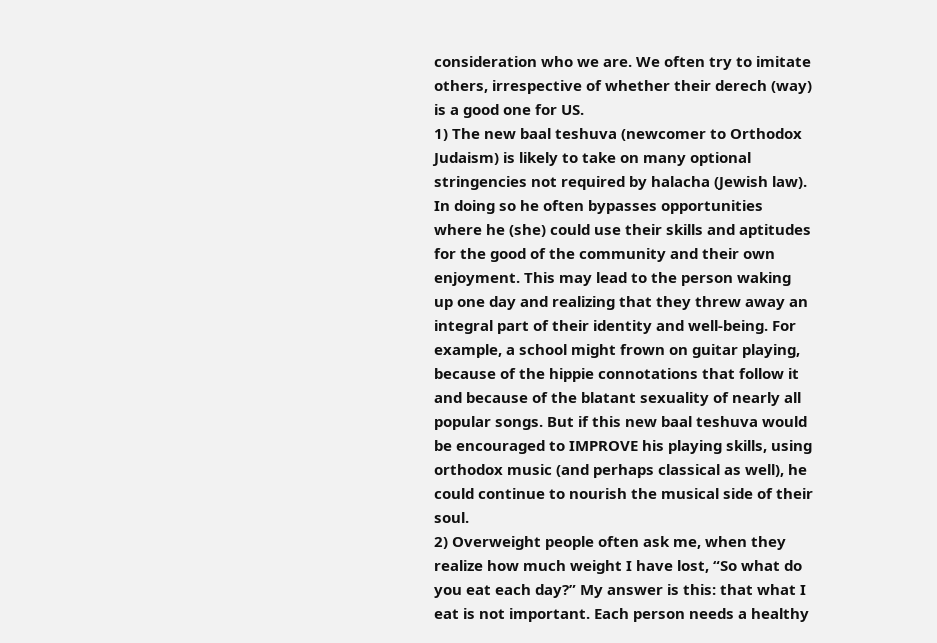consideration who we are. We often try to imitate others, irrespective of whether their derech (way) is a good one for US.
1) The new baal teshuva (newcomer to Orthodox Judaism) is likely to take on many optional stringencies not required by halacha (Jewish law). In doing so he often bypasses opportunities where he (she) could use their skills and aptitudes for the good of the community and their own enjoyment. This may lead to the person waking up one day and realizing that they threw away an integral part of their identity and well-being. For example, a school might frown on guitar playing, because of the hippie connotations that follow it and because of the blatant sexuality of nearly all popular songs. But if this new baal teshuva would be encouraged to IMPROVE his playing skills, using orthodox music (and perhaps classical as well), he could continue to nourish the musical side of their soul.
2) Overweight people often ask me, when they realize how much weight I have lost, “So what do you eat each day?” My answer is this: that what I eat is not important. Each person needs a healthy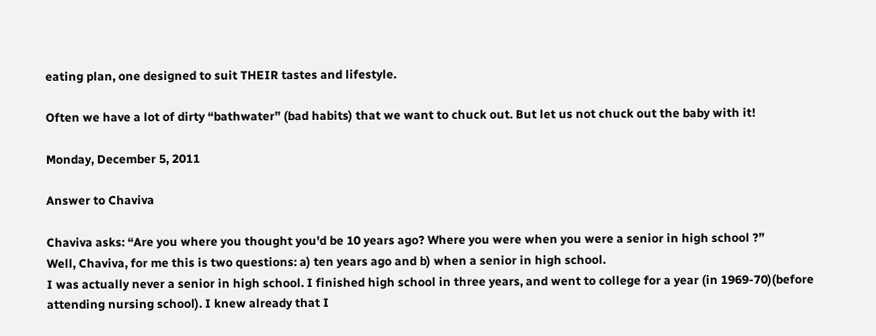eating plan, one designed to suit THEIR tastes and lifestyle.

Often we have a lot of dirty “bathwater” (bad habits) that we want to chuck out. But let us not chuck out the baby with it!

Monday, December 5, 2011

Answer to Chaviva

Chaviva asks: “Are you where you thought you'd be 10 years ago? Where you were when you were a senior in high school ?”
Well, Chaviva, for me this is two questions: a) ten years ago and b) when a senior in high school.
I was actually never a senior in high school. I finished high school in three years, and went to college for a year (in 1969-70)(before attending nursing school). I knew already that I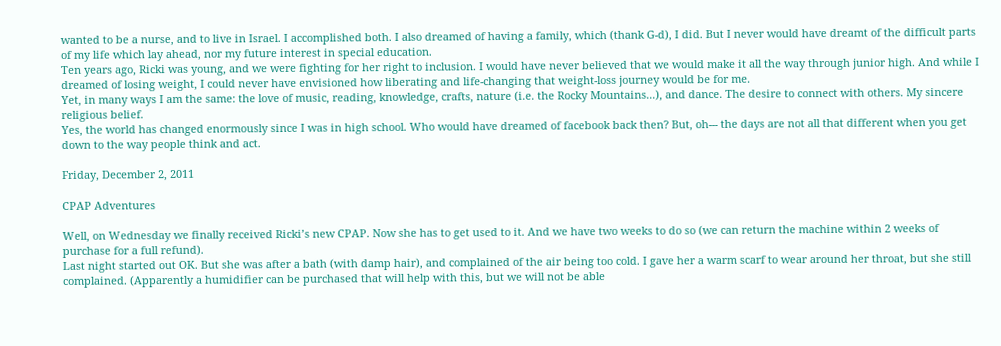wanted to be a nurse, and to live in Israel. I accomplished both. I also dreamed of having a family, which (thank G-d), I did. But I never would have dreamt of the difficult parts of my life which lay ahead, nor my future interest in special education.
Ten years ago, Ricki was young, and we were fighting for her right to inclusion. I would have never believed that we would make it all the way through junior high. And while I dreamed of losing weight, I could never have envisioned how liberating and life-changing that weight-loss journey would be for me.
Yet, in many ways I am the same: the love of music, reading, knowledge, crafts, nature (i.e. the Rocky Mountains...), and dance. The desire to connect with others. My sincere religious belief.
Yes, the world has changed enormously since I was in high school. Who would have dreamed of facebook back then? But, oh--- the days are not all that different when you get down to the way people think and act.

Friday, December 2, 2011

CPAP Adventures

Well, on Wednesday we finally received Ricki’s new CPAP. Now she has to get used to it. And we have two weeks to do so (we can return the machine within 2 weeks of purchase for a full refund).
Last night started out OK. But she was after a bath (with damp hair), and complained of the air being too cold. I gave her a warm scarf to wear around her throat, but she still complained. (Apparently a humidifier can be purchased that will help with this, but we will not be able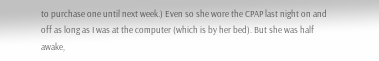to purchase one until next week.) Even so she wore the CPAP last night on and off as long as I was at the computer (which is by her bed). But she was half awake,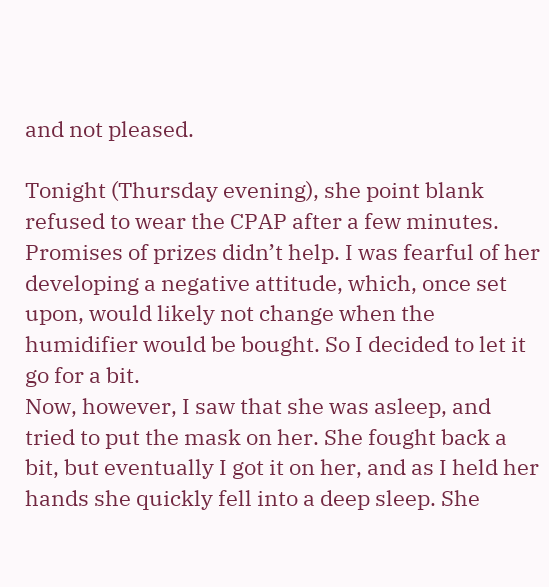and not pleased.

Tonight (Thursday evening), she point blank refused to wear the CPAP after a few minutes. Promises of prizes didn’t help. I was fearful of her developing a negative attitude, which, once set upon, would likely not change when the humidifier would be bought. So I decided to let it go for a bit.
Now, however, I saw that she was asleep, and tried to put the mask on her. She fought back a bit, but eventually I got it on her, and as I held her hands she quickly fell into a deep sleep. She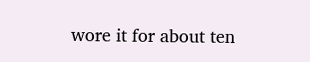wore it for about ten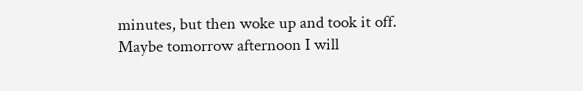minutes, but then woke up and took it off.
Maybe tomorrow afternoon I will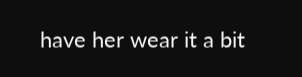have her wear it a bit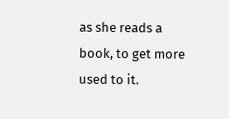as she reads a book, to get more used to it.